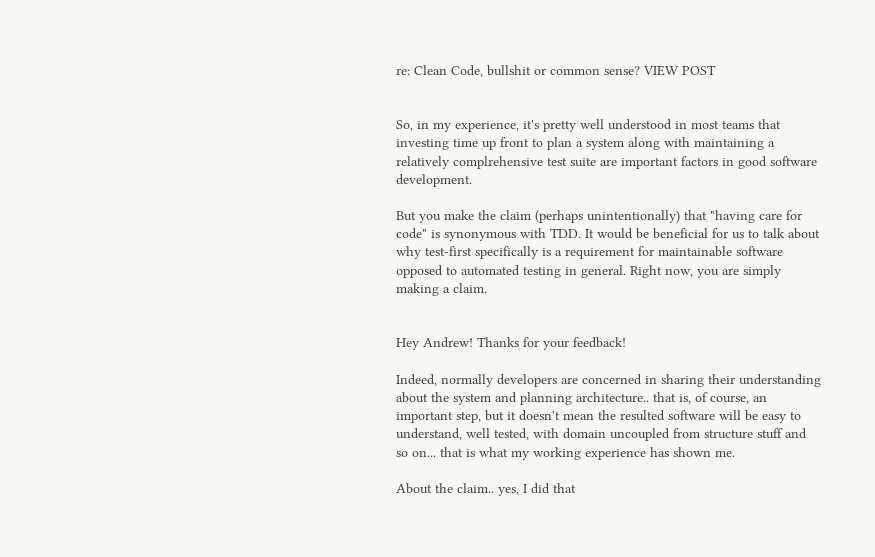re: Clean Code, bullshit or common sense? VIEW POST


So, in my experience, it's pretty well understood in most teams that investing time up front to plan a system along with maintaining a relatively complrehensive test suite are important factors in good software development.

But you make the claim (perhaps unintentionally) that "having care for code" is synonymous with TDD. It would be beneficial for us to talk about why test-first specifically is a requirement for maintainable software opposed to automated testing in general. Right now, you are simply making a claim.


Hey Andrew! Thanks for your feedback!

Indeed, normally developers are concerned in sharing their understanding about the system and planning architecture.. that is, of course, an important step, but it doesn't mean the resulted software will be easy to understand, well tested, with domain uncoupled from structure stuff and so on... that is what my working experience has shown me.

About the claim.. yes, I did that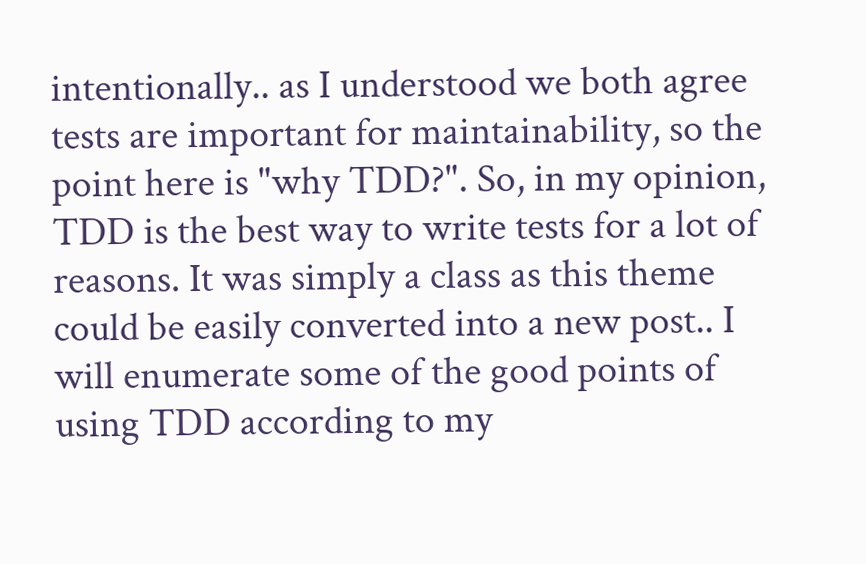intentionally.. as I understood we both agree tests are important for maintainability, so the point here is "why TDD?". So, in my opinion, TDD is the best way to write tests for a lot of reasons. It was simply a class as this theme could be easily converted into a new post.. I will enumerate some of the good points of using TDD according to my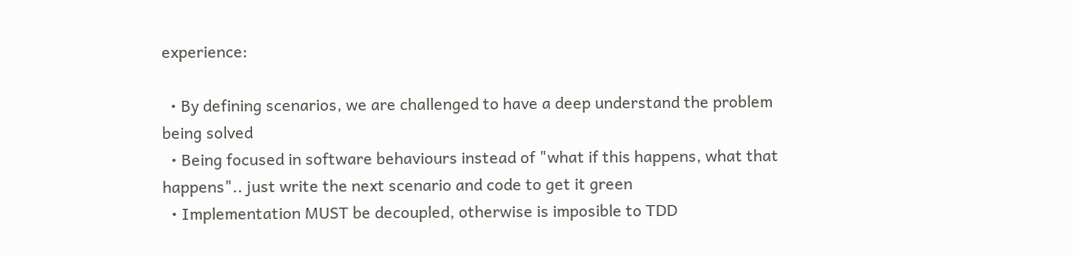experience:

  • By defining scenarios, we are challenged to have a deep understand the problem being solved
  • Being focused in software behaviours instead of "what if this happens, what that happens".. just write the next scenario and code to get it green
  • Implementation MUST be decoupled, otherwise is imposible to TDD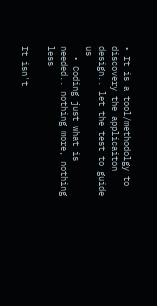• It is a tool/methodolgy to discovery the applicaiton design.. let the test to guide us
  • Coding just what is needed.. nothing more, nothing less

It isn't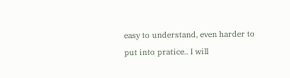easy to understand, even harder to put into pratice.. I will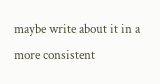maybe write about it in a more consistent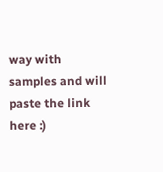way with samples and will paste the link here :)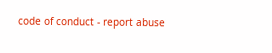code of conduct - report abuse